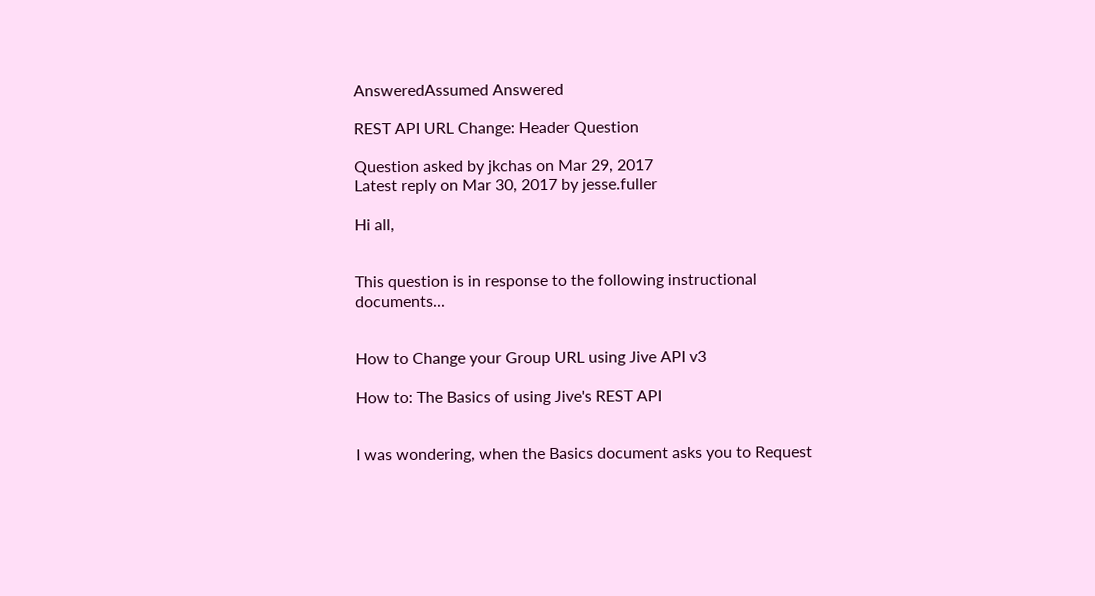AnsweredAssumed Answered

REST API URL Change: Header Question

Question asked by jkchas on Mar 29, 2017
Latest reply on Mar 30, 2017 by jesse.fuller

Hi all,


This question is in response to the following instructional documents...


How to Change your Group URL using Jive API v3

How to: The Basics of using Jive's REST API


I was wondering, when the Basics document asks you to Request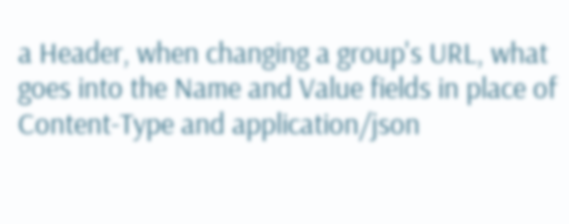a Header, when changing a group's URL, what goes into the Name and Value fields in place of Content-Type and application/json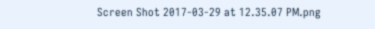Screen Shot 2017-03-29 at 12.35.07 PM.png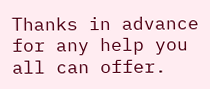Thanks in advance for any help you all can offer.